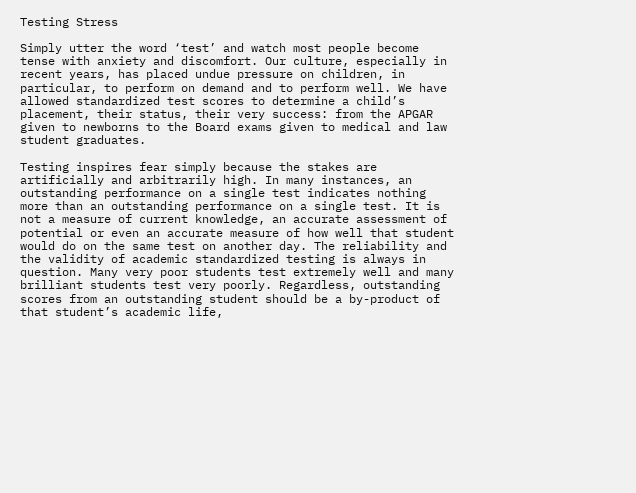Testing Stress

Simply utter the word ‘test’ and watch most people become tense with anxiety and discomfort. Our culture, especially in recent years, has placed undue pressure on children, in particular, to perform on demand and to perform well. We have allowed standardized test scores to determine a child’s placement, their status, their very success: from the APGAR given to newborns to the Board exams given to medical and law student graduates.

Testing inspires fear simply because the stakes are artificially and arbitrarily high. In many instances, an outstanding performance on a single test indicates nothing more than an outstanding performance on a single test. It is not a measure of current knowledge, an accurate assessment of potential or even an accurate measure of how well that student would do on the same test on another day. The reliability and the validity of academic standardized testing is always in question. Many very poor students test extremely well and many brilliant students test very poorly. Regardless, outstanding scores from an outstanding student should be a by-product of that student’s academic life,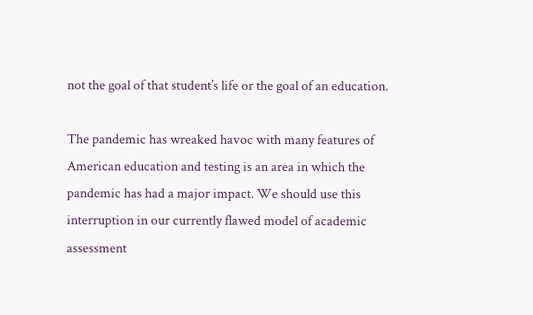not the goal of that student’s life or the goal of an education.

The pandemic has wreaked havoc with many features of American education and testing is an area in which the pandemic has had a major impact. We should use this interruption in our currently flawed model of academic assessment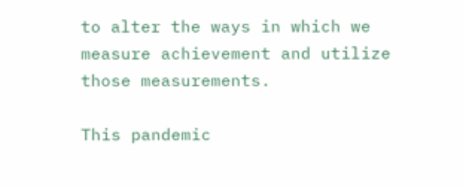to alter the ways in which we measure achievement and utilize those measurements.

This pandemic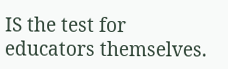IS the test for educators themselves.